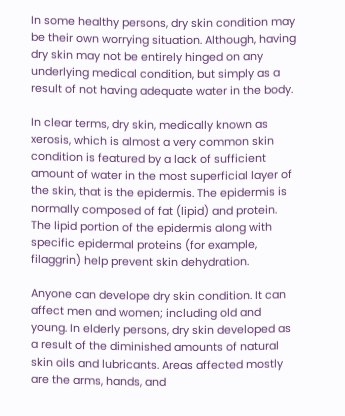In some healthy persons, dry skin condition may be their own worrying situation. Although, having dry skin may not be entirely hinged on any underlying medical condition, but simply as a result of not having adequate water in the body.

In clear terms, dry skin, medically known as xerosis, which is almost a very common skin condition is featured by a lack of sufficient amount of water in the most superficial layer of the skin, that is the epidermis. The epidermis is normally composed of fat (lipid) and protein. The lipid portion of the epidermis along with specific epidermal proteins (for example, filaggrin) help prevent skin dehydration.

Anyone can develope dry skin condition. It can affect men and women; including old and young. In elderly persons, dry skin developed as a result of the diminished amounts of natural skin oils and lubricants. Areas affected mostly are the arms, hands, and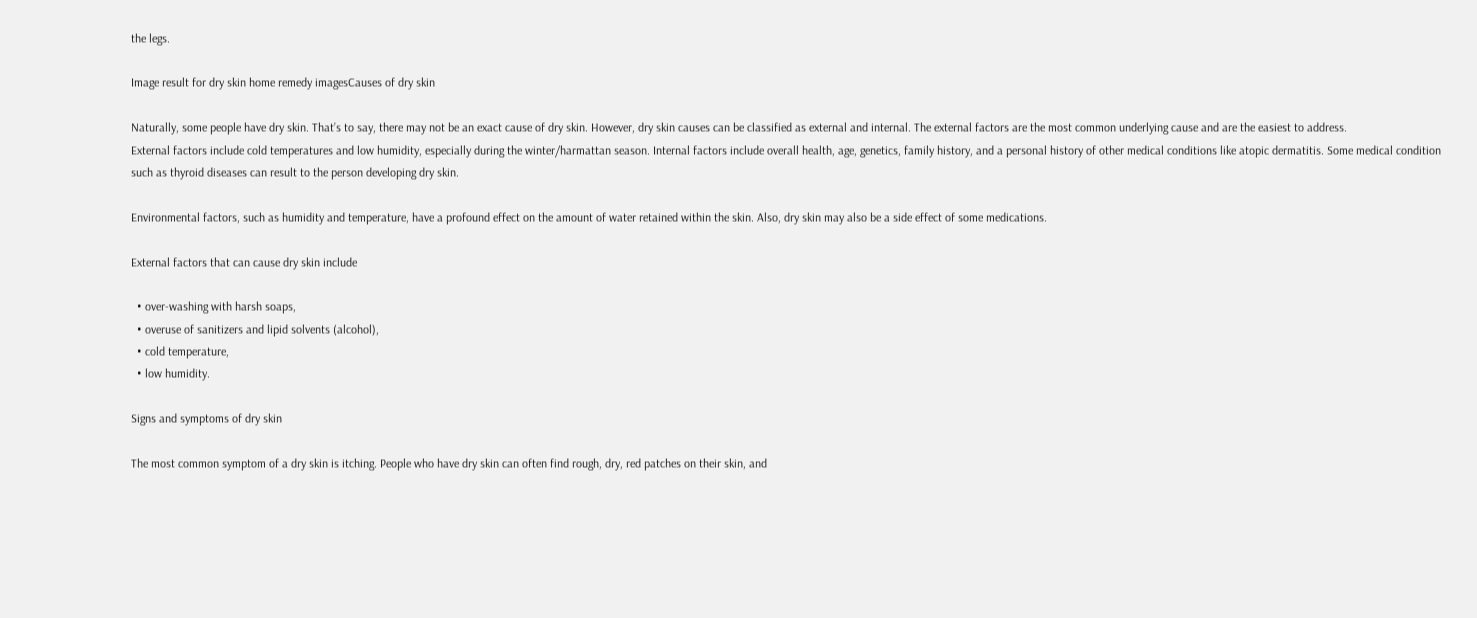the legs.

Image result for dry skin home remedy imagesCauses of dry skin

Naturally, some people have dry skin. That’s to say, there may not be an exact cause of dry skin. However, dry skin causes can be classified as external and internal. The external factors are the most common underlying cause and are the easiest to address.
External factors include cold temperatures and low humidity, especially during the winter/harmattan season. Internal factors include overall health, age, genetics, family history, and a personal history of other medical conditions like atopic dermatitis. Some medical condition such as thyroid diseases can result to the person developing dry skin.

Environmental factors, such as humidity and temperature, have a profound effect on the amount of water retained within the skin. Also, dry skin may also be a side effect of some medications.

External factors that can cause dry skin include

  • over-washing with harsh soaps,
  • overuse of sanitizers and lipid solvents (alcohol),
  • cold temperature,
  • low humidity.

Signs and symptoms of dry skin

The most common symptom of a dry skin is itching. People who have dry skin can often find rough, dry, red patches on their skin, and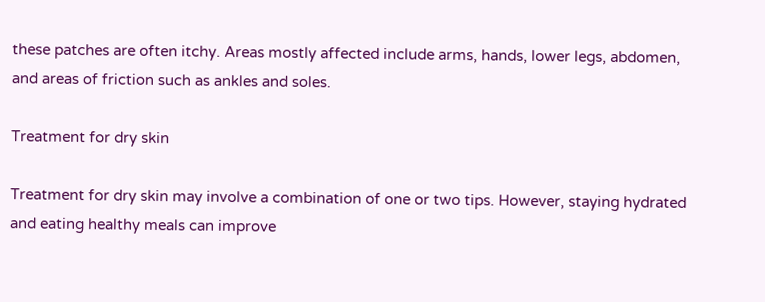these patches are often itchy. Areas mostly affected include arms, hands, lower legs, abdomen, and areas of friction such as ankles and soles.

Treatment for dry skin

Treatment for dry skin may involve a combination of one or two tips. However, staying hydrated and eating healthy meals can improve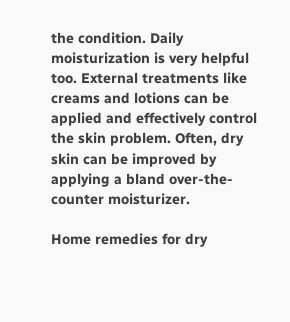the condition. Daily moisturization is very helpful too. External treatments like creams and lotions can be applied and effectively control the skin problem. Often, dry skin can be improved by applying a bland over-the-counter moisturizer.

Home remedies for dry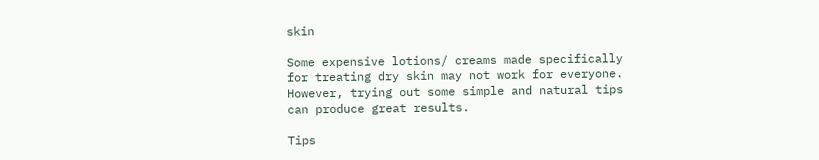skin

Some expensive lotions/ creams made specifically for treating dry skin may not work for everyone. However, trying out some simple and natural tips can produce great results.

Tips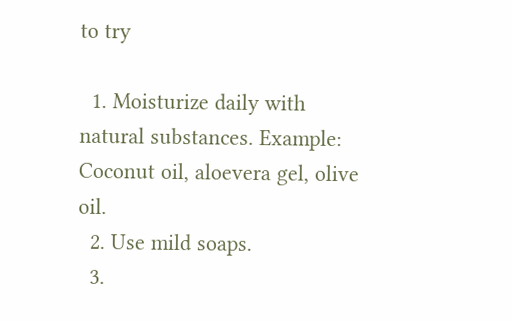to try

  1. Moisturize daily with natural substances. Example: Coconut oil, aloevera gel, olive oil.
  2. Use mild soaps.
  3.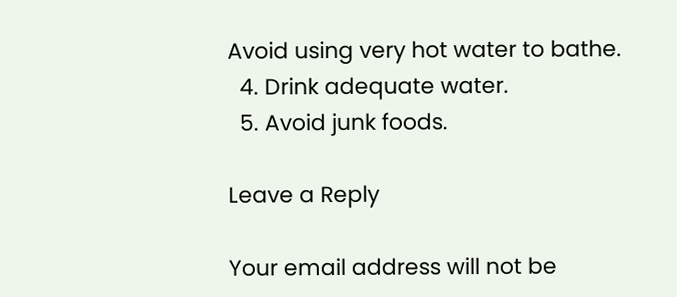Avoid using very hot water to bathe.
  4. Drink adequate water.
  5. Avoid junk foods.

Leave a Reply

Your email address will not be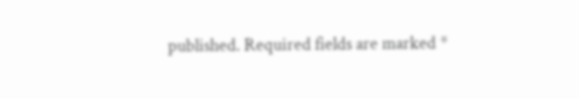published. Required fields are marked *